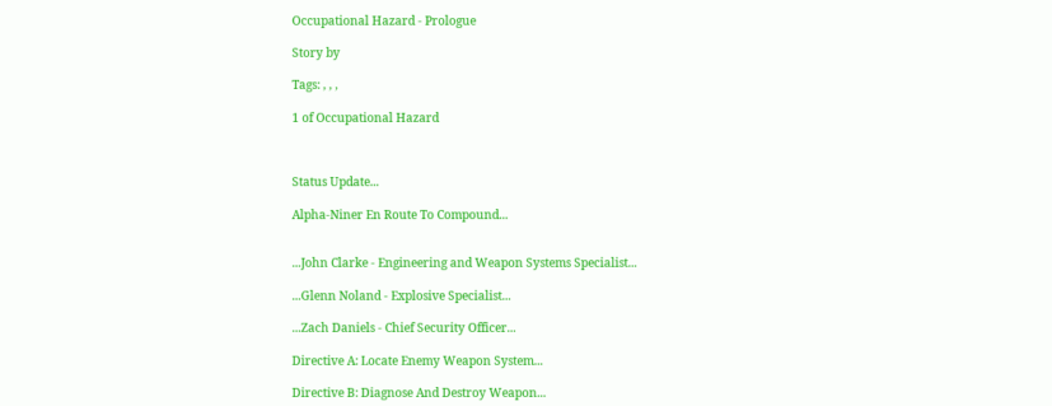Occupational Hazard - Prologue

Story by

Tags: , , ,

1 of Occupational Hazard



Status Update...

Alpha-Niner En Route To Compound...


...John Clarke - Engineering and Weapon Systems Specialist...

...Glenn Noland - Explosive Specialist...

...Zach Daniels - Chief Security Officer...

Directive A: Locate Enemy Weapon System...

Directive B: Diagnose And Destroy Weapon...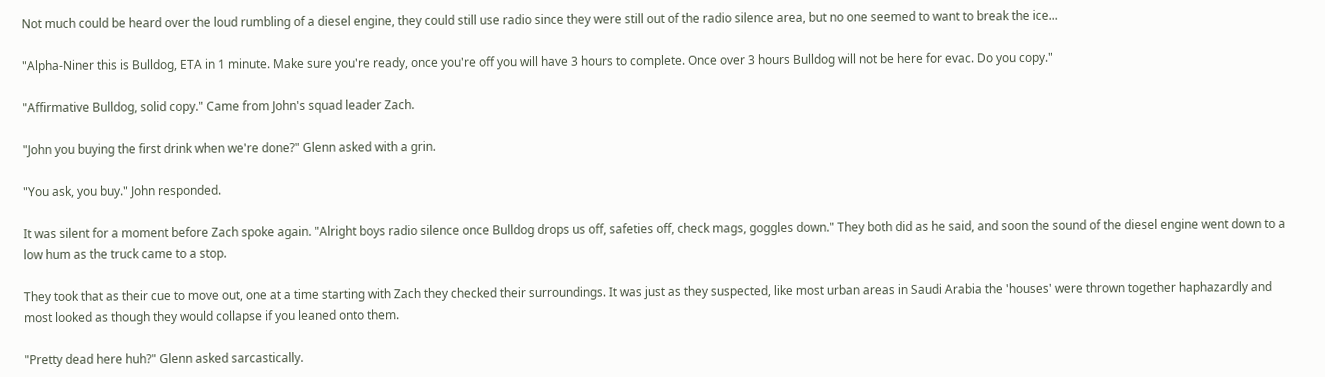Not much could be heard over the loud rumbling of a diesel engine, they could still use radio since they were still out of the radio silence area, but no one seemed to want to break the ice...

"Alpha-Niner this is Bulldog, ETA in 1 minute. Make sure you're ready, once you're off you will have 3 hours to complete. Once over 3 hours Bulldog will not be here for evac. Do you copy."

"Affirmative Bulldog, solid copy." Came from John's squad leader Zach.

"John you buying the first drink when we're done?" Glenn asked with a grin.

"You ask, you buy." John responded.

It was silent for a moment before Zach spoke again. "Alright boys radio silence once Bulldog drops us off, safeties off, check mags, goggles down." They both did as he said, and soon the sound of the diesel engine went down to a low hum as the truck came to a stop.

They took that as their cue to move out, one at a time starting with Zach they checked their surroundings. It was just as they suspected, like most urban areas in Saudi Arabia the 'houses' were thrown together haphazardly and most looked as though they would collapse if you leaned onto them.

"Pretty dead here huh?" Glenn asked sarcastically.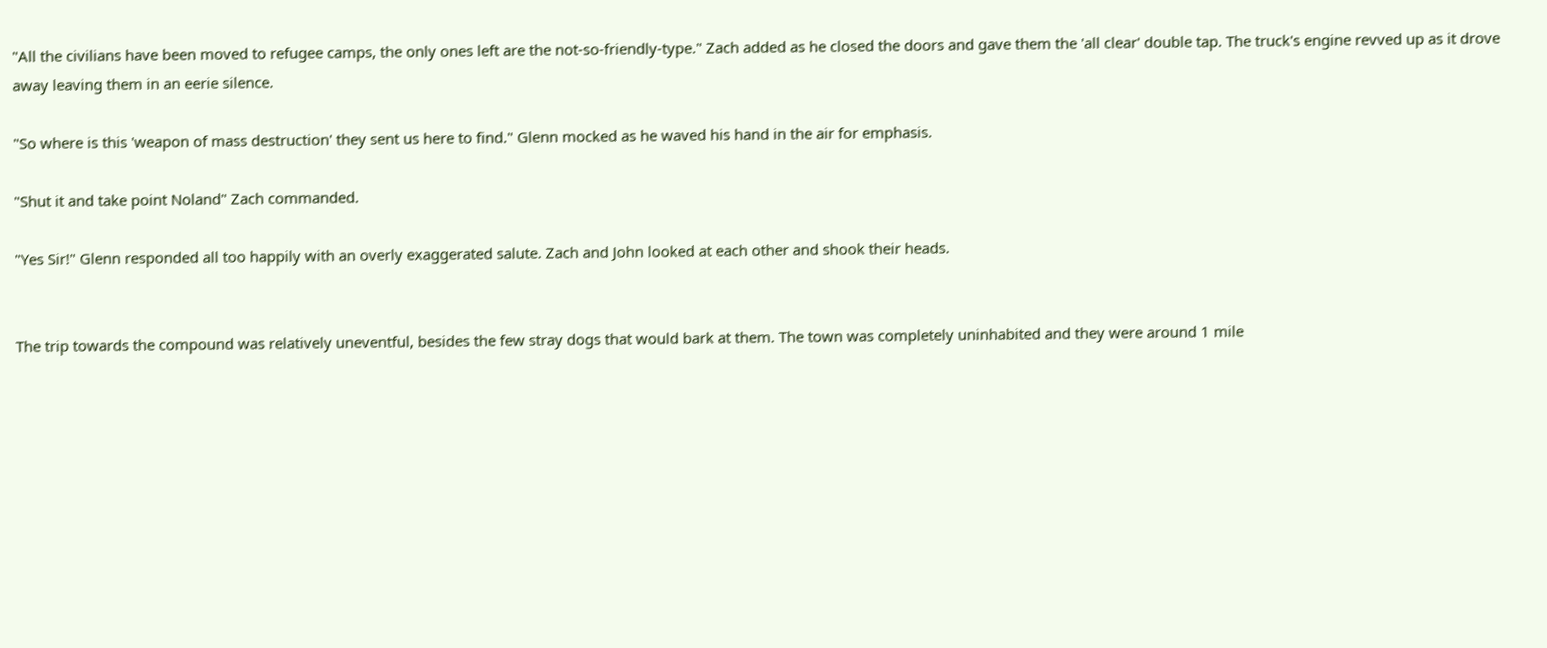"All the civilians have been moved to refugee camps, the only ones left are the not-so-friendly-type." Zach added as he closed the doors and gave them the 'all clear' double tap. The truck's engine revved up as it drove away leaving them in an eerie silence.

"So where is this 'weapon of mass destruction' they sent us here to find." Glenn mocked as he waved his hand in the air for emphasis.

"Shut it and take point Noland" Zach commanded.

"Yes Sir!" Glenn responded all too happily with an overly exaggerated salute. Zach and John looked at each other and shook their heads.


The trip towards the compound was relatively uneventful, besides the few stray dogs that would bark at them. The town was completely uninhabited and they were around 1 mile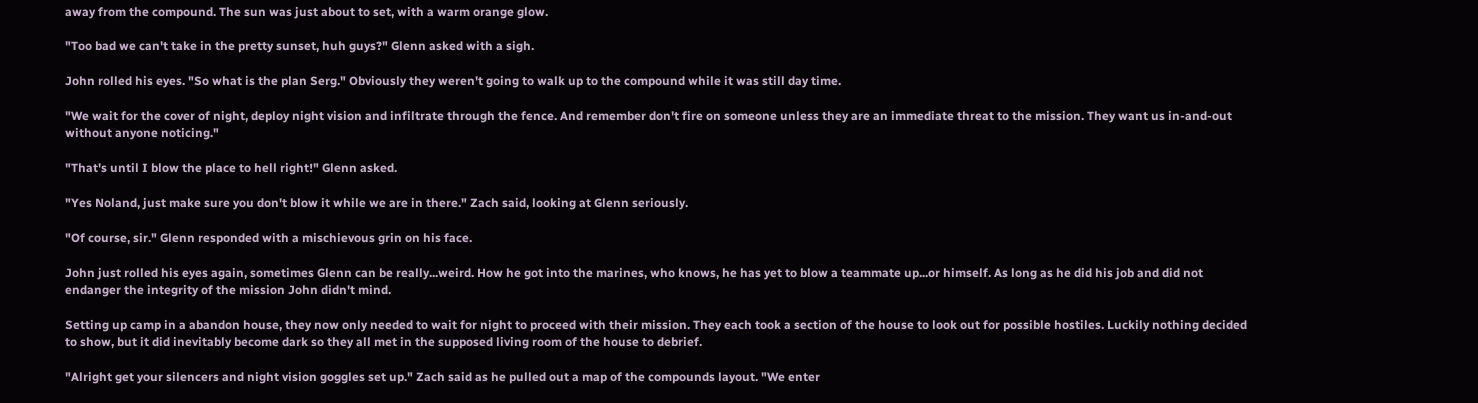away from the compound. The sun was just about to set, with a warm orange glow.

"Too bad we can't take in the pretty sunset, huh guys?" Glenn asked with a sigh.

John rolled his eyes. "So what is the plan Serg." Obviously they weren't going to walk up to the compound while it was still day time.

"We wait for the cover of night, deploy night vision and infiltrate through the fence. And remember don't fire on someone unless they are an immediate threat to the mission. They want us in-and-out without anyone noticing."

"That's until I blow the place to hell right!" Glenn asked.

"Yes Noland, just make sure you don't blow it while we are in there." Zach said, looking at Glenn seriously.

"Of course, sir." Glenn responded with a mischievous grin on his face.

John just rolled his eyes again, sometimes Glenn can be really...weird. How he got into the marines, who knows, he has yet to blow a teammate up...or himself. As long as he did his job and did not endanger the integrity of the mission John didn't mind.

Setting up camp in a abandon house, they now only needed to wait for night to proceed with their mission. They each took a section of the house to look out for possible hostiles. Luckily nothing decided to show, but it did inevitably become dark so they all met in the supposed living room of the house to debrief.

"Alright get your silencers and night vision goggles set up." Zach said as he pulled out a map of the compounds layout. "We enter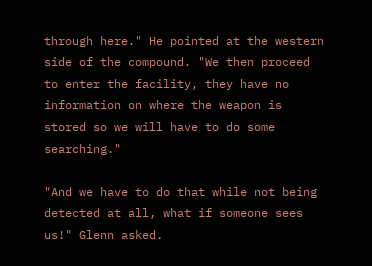through here." He pointed at the western side of the compound. "We then proceed to enter the facility, they have no information on where the weapon is stored so we will have to do some searching."

"And we have to do that while not being detected at all, what if someone sees us!" Glenn asked.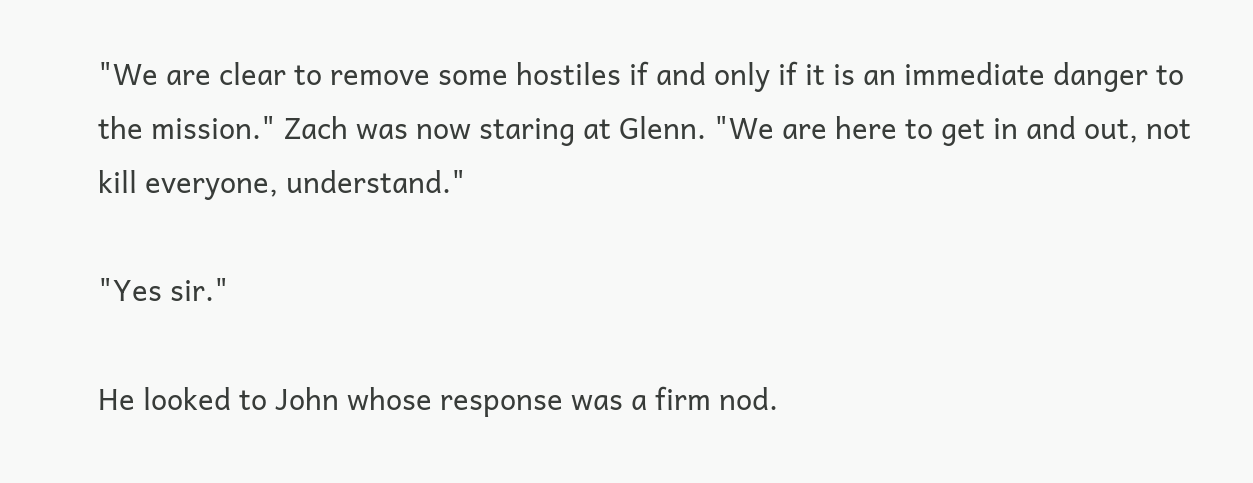"We are clear to remove some hostiles if and only if it is an immediate danger to the mission." Zach was now staring at Glenn. "We are here to get in and out, not kill everyone, understand."

"Yes sir."

He looked to John whose response was a firm nod.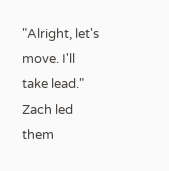"Alright, let's move. I'll take lead." Zach led them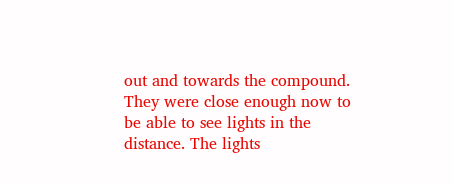out and towards the compound. They were close enough now to be able to see lights in the distance. The lights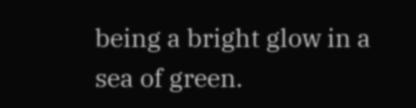being a bright glow in a sea of green.